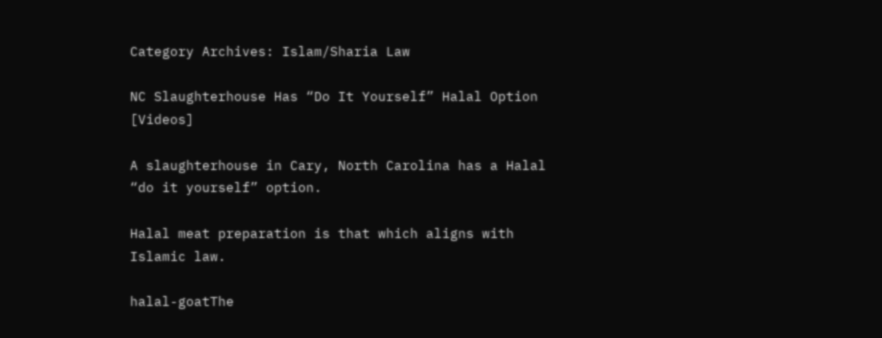Category Archives: Islam/Sharia Law

NC Slaughterhouse Has “Do It Yourself” Halal Option [Videos]

A slaughterhouse in Cary, North Carolina has a Halal “do it yourself” option.

Halal meat preparation is that which aligns with Islamic law.

halal-goatThe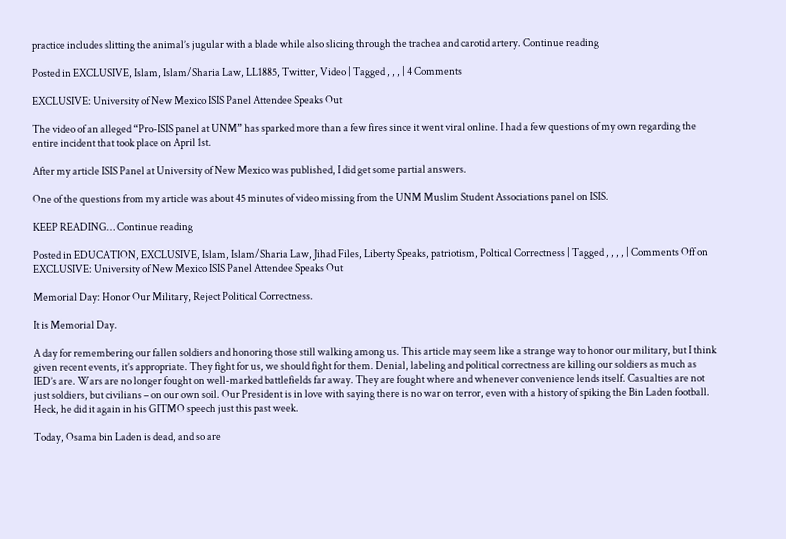practice includes slitting the animal’s jugular with a blade while also slicing through the trachea and carotid artery. Continue reading

Posted in EXCLUSIVE, Islam, Islam/Sharia Law, LL1885, Twitter, Video | Tagged , , , | 4 Comments

EXCLUSIVE: University of New Mexico ISIS Panel Attendee Speaks Out

The video of an alleged “Pro-ISIS panel at UNM” has sparked more than a few fires since it went viral online. I had a few questions of my own regarding the entire incident that took place on April 1st.

After my article ISIS Panel at University of New Mexico was published, I did get some partial answers.

One of the questions from my article was about 45 minutes of video missing from the UNM Muslim Student Associations panel on ISIS.

KEEP READING… Continue reading

Posted in EDUCATION, EXCLUSIVE, Islam, Islam/Sharia Law, Jihad Files, Liberty Speaks, patriotism, Poltical Correctness | Tagged , , , , | Comments Off on EXCLUSIVE: University of New Mexico ISIS Panel Attendee Speaks Out

Memorial Day: Honor Our Military, Reject Political Correctness.

It is Memorial Day.

A day for remembering our fallen soldiers and honoring those still walking among us. This article may seem like a strange way to honor our military, but I think given recent events, it’s appropriate. They fight for us, we should fight for them. Denial, labeling and political correctness are killing our soldiers as much as IED’s are. Wars are no longer fought on well-marked battlefields far away. They are fought where and whenever convenience lends itself. Casualties are not just soldiers, but civilians – on our own soil. Our President is in love with saying there is no war on terror, even with a history of spiking the Bin Laden football. Heck, he did it again in his GITMO speech just this past week.

Today, Osama bin Laden is dead, and so are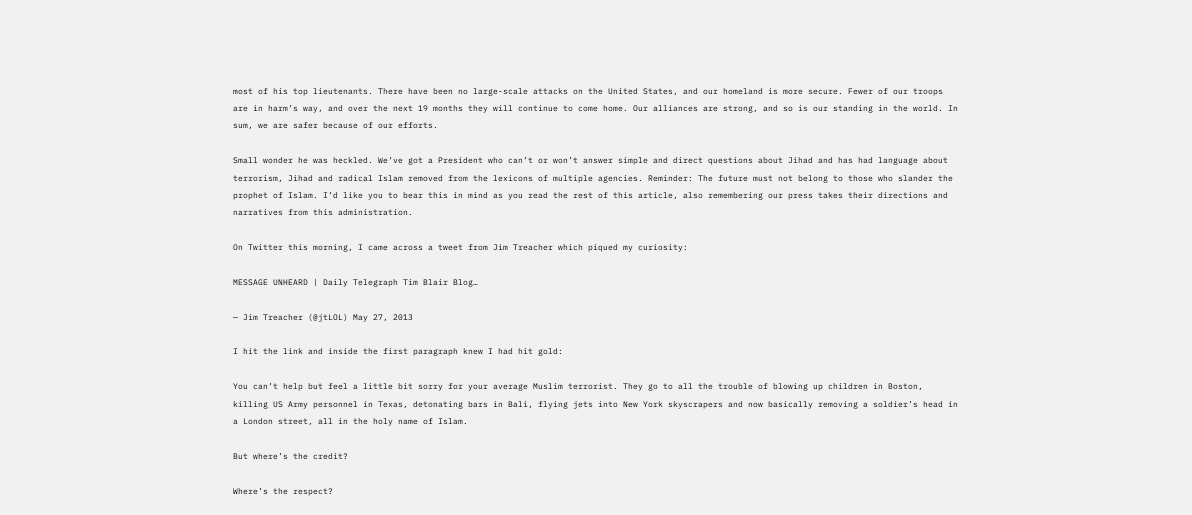most of his top lieutenants. There have been no large-scale attacks on the United States, and our homeland is more secure. Fewer of our troops are in harm’s way, and over the next 19 months they will continue to come home. Our alliances are strong, and so is our standing in the world. In sum, we are safer because of our efforts.

Small wonder he was heckled. We’ve got a President who can’t or won’t answer simple and direct questions about Jihad and has had language about terrorism, Jihad and radical Islam removed from the lexicons of multiple agencies. Reminder: The future must not belong to those who slander the prophet of Islam. I’d like you to bear this in mind as you read the rest of this article, also remembering our press takes their directions and narratives from this administration.

On Twitter this morning, I came across a tweet from Jim Treacher which piqued my curiosity:

MESSAGE UNHEARD | Daily Telegraph Tim Blair Blog…

— Jim Treacher (@jtLOL) May 27, 2013

I hit the link and inside the first paragraph knew I had hit gold:

You can’t help but feel a little bit sorry for your average Muslim terrorist. They go to all the trouble of blowing up children in Boston, killing US Army personnel in Texas, detonating bars in Bali, flying jets into New York skyscrapers and now basically removing a soldier’s head in a London street, all in the holy name of Islam.

But where’s the credit?

Where’s the respect?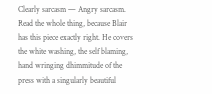Clearly sarcasm — Angry sarcasm. Read the whole thing, because Blair has this piece exactly right. He covers the white washing, the self blaming, hand wringing dhimmitude of the press with a singularly beautiful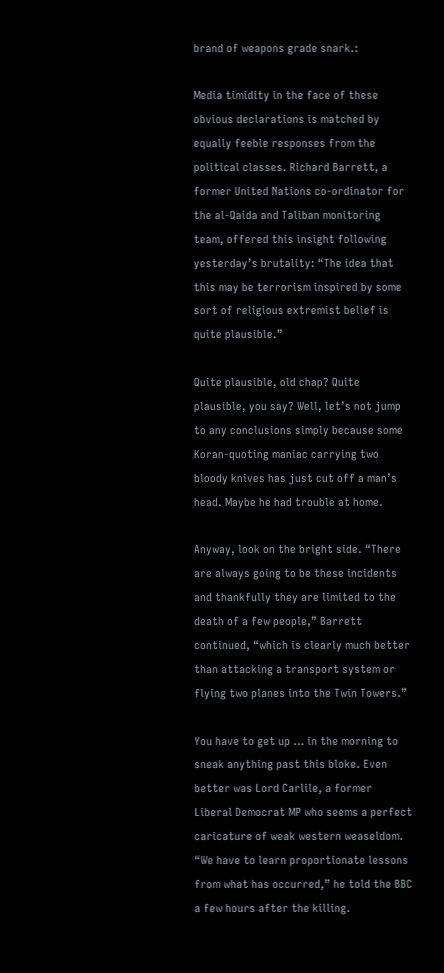brand of weapons grade snark.:

Media timidity in the face of these obvious declarations is matched by equally feeble responses from the political classes. Richard Barrett, a former United Nations co-ordinator for the al-Qaida and Taliban monitoring team, offered this insight following yesterday’s brutality: “The idea that this may be terrorism inspired by some sort of religious extremist belief is quite plausible.”

Quite plausible, old chap? Quite plausible, you say? Well, let’s not jump to any conclusions simply because some Koran-quoting maniac carrying two bloody knives has just cut off a man’s head. Maybe he had trouble at home.

Anyway, look on the bright side. “There are always going to be these incidents and thankfully they are limited to the death of a few people,” Barrett continued, “which is clearly much better than attacking a transport system or flying two planes into the Twin Towers.”

You have to get up … in the morning to sneak anything past this bloke. Even better was Lord Carlile, a former Liberal Democrat MP who seems a perfect caricature of weak western weaseldom. “We have to learn proportionate lessons from what has occurred,” he told the BBC a few hours after the killing.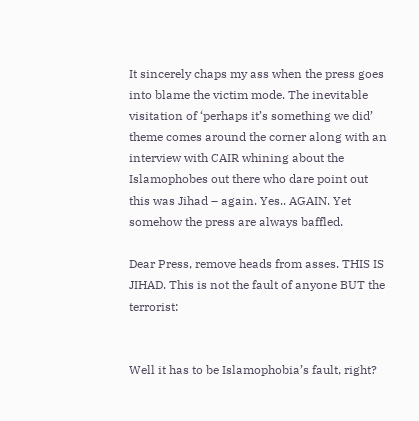It sincerely chaps my ass when the press goes into blame the victim mode. The inevitable visitation of ‘perhaps it’s something we did’ theme comes around the corner along with an interview with CAIR whining about the Islamophobes out there who dare point out this was Jihad – again. Yes.. AGAIN. Yet somehow the press are always baffled.

Dear Press, remove heads from asses. THIS IS JIHAD. This is not the fault of anyone BUT the terrorist:


Well it has to be Islamophobia’s fault, right?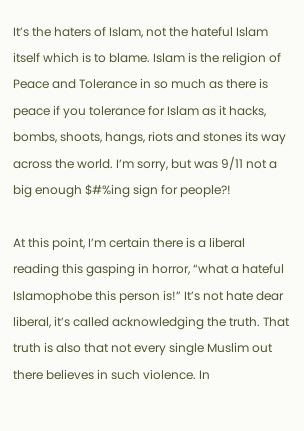It’s the haters of Islam, not the hateful Islam itself which is to blame. Islam is the religion of Peace and Tolerance in so much as there is peace if you tolerance for Islam as it hacks, bombs, shoots, hangs, riots and stones its way across the world. I’m sorry, but was 9/11 not a big enough $#%ing sign for people?!

At this point, I’m certain there is a liberal reading this gasping in horror, “what a hateful Islamophobe this person is!” It’s not hate dear liberal, it’s called acknowledging the truth. That truth is also that not every single Muslim out there believes in such violence. In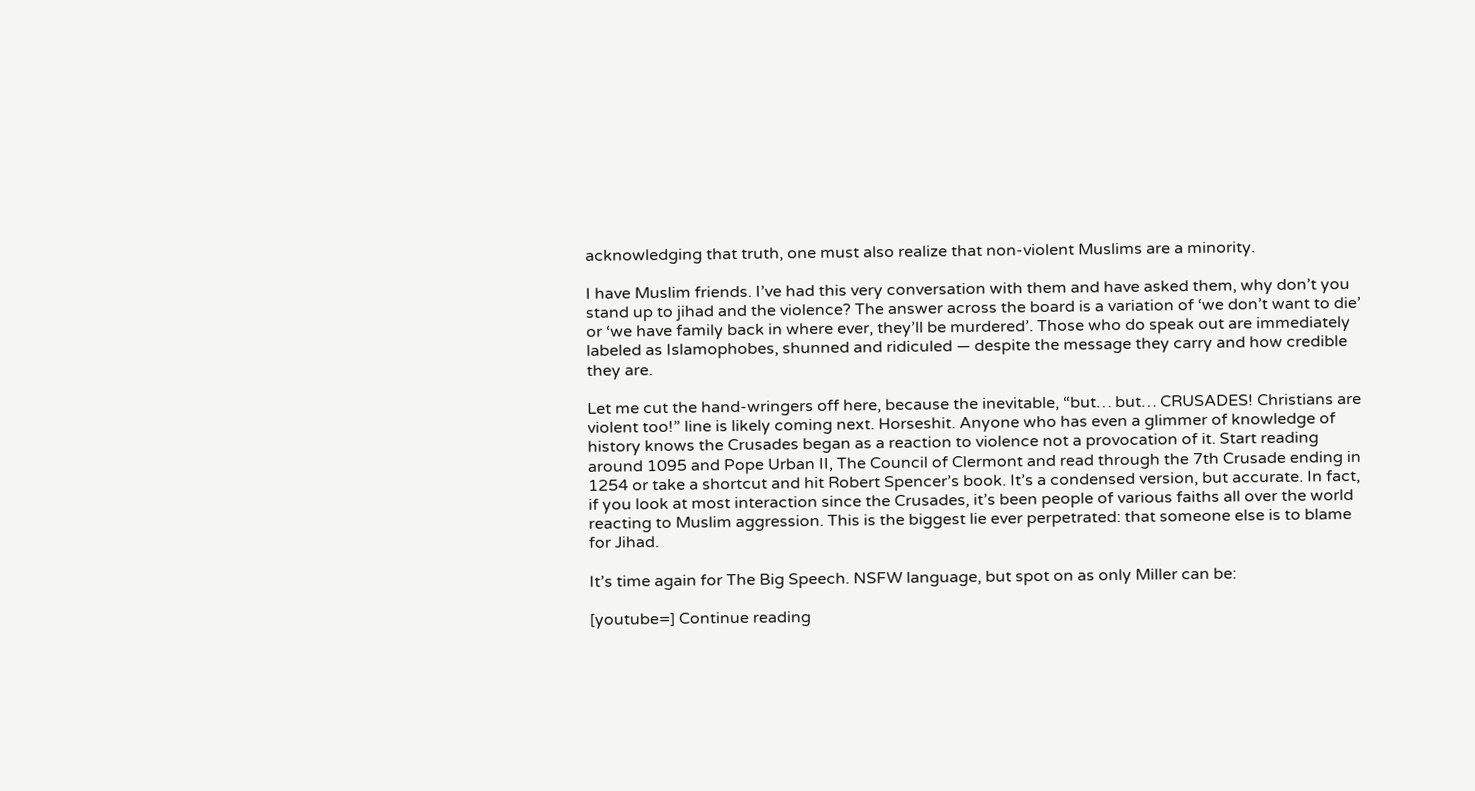acknowledging that truth, one must also realize that non-violent Muslims are a minority.

I have Muslim friends. I’ve had this very conversation with them and have asked them, why don’t you stand up to jihad and the violence? The answer across the board is a variation of ‘we don’t want to die’ or ‘we have family back in where ever, they’ll be murdered’. Those who do speak out are immediately labeled as Islamophobes, shunned and ridiculed — despite the message they carry and how credible they are.

Let me cut the hand-wringers off here, because the inevitable, “but… but… CRUSADES! Christians are violent too!” line is likely coming next. Horseshit. Anyone who has even a glimmer of knowledge of history knows the Crusades began as a reaction to violence not a provocation of it. Start reading around 1095 and Pope Urban II, The Council of Clermont and read through the 7th Crusade ending in 1254 or take a shortcut and hit Robert Spencer’s book. It’s a condensed version, but accurate. In fact, if you look at most interaction since the Crusades, it’s been people of various faiths all over the world reacting to Muslim aggression. This is the biggest lie ever perpetrated: that someone else is to blame for Jihad.

It’s time again for The Big Speech. NSFW language, but spot on as only Miller can be:

[youtube=] Continue reading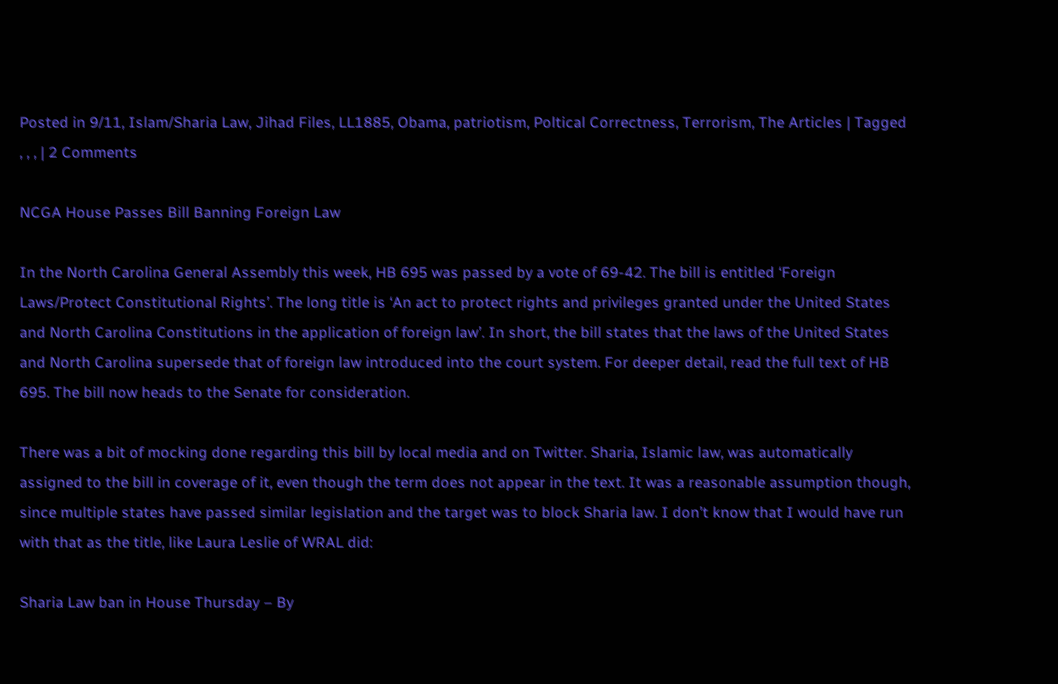Posted in 9/11, Islam/Sharia Law, Jihad Files, LL1885, Obama, patriotism, Poltical Correctness, Terrorism, The Articles | Tagged , , , | 2 Comments

NCGA House Passes Bill Banning Foreign Law

In the North Carolina General Assembly this week, HB 695 was passed by a vote of 69-42. The bill is entitled ‘Foreign Laws/Protect Constitutional Rights’. The long title is ‘An act to protect rights and privileges granted under the United States and North Carolina Constitutions in the application of foreign law’. In short, the bill states that the laws of the United States and North Carolina supersede that of foreign law introduced into the court system. For deeper detail, read the full text of HB 695. The bill now heads to the Senate for consideration.

There was a bit of mocking done regarding this bill by local media and on Twitter. Sharia, Islamic law, was automatically assigned to the bill in coverage of it, even though the term does not appear in the text. It was a reasonable assumption though, since multiple states have passed similar legislation and the target was to block Sharia law. I don’t know that I would have run with that as the title, like Laura Leslie of WRAL did:

Sharia Law ban in House Thursday – By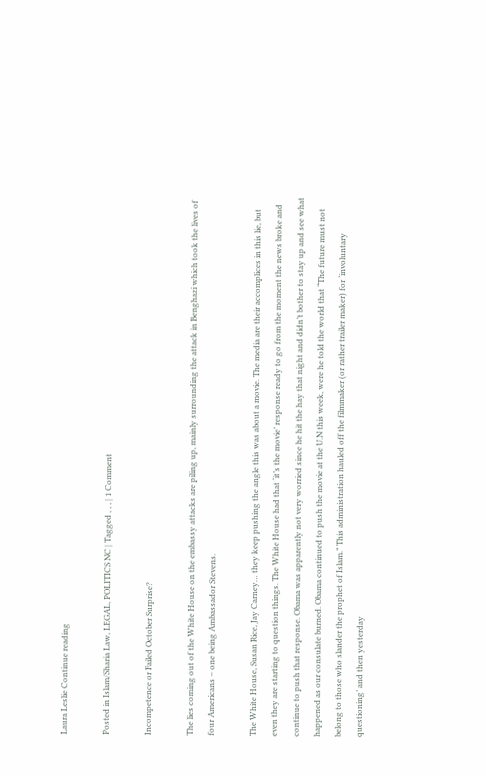Laura Leslie Continue reading

Posted in Islam/Sharia Law, LEGAL, POLITICS NC | Tagged , , , | 1 Comment

Incompetence or Failed October Surprise?

The lies coming out of the White House on the embassy attacks are piling up, mainly surrounding the attack in Benghazi which took the lives of four Americans – one being Ambassador Stevens.

The White House, Susan Rice, Jay Carney… they keep pushing the angle this was about a movie. The media are their accomplices in this lie, but even they are starting to question things. The White House had that ‘it’s the movie’ response ready to go from the moment the news broke and continue to push that response. Obama was apparently not very worried since he hit the hay that night and didn’t bother to stay up and see what happened as our consulate burned. Obama continued to push the movie at the U.N this week, were he told the world that “The future must not belong to those who slander the prophet of Islam.” This administration hauled off the filmmaker (or rather trailer maker) for ‘involuntary questioning’ and then yesterday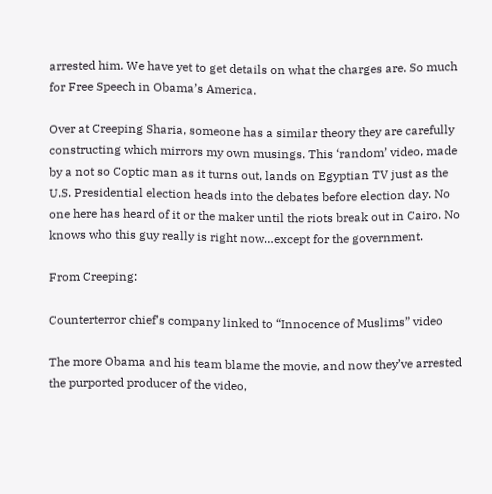arrested him. We have yet to get details on what the charges are. So much for Free Speech in Obama’s America.

Over at Creeping Sharia, someone has a similar theory they are carefully constructing which mirrors my own musings. This ‘random’ video, made by a not so Coptic man as it turns out, lands on Egyptian TV just as the U.S. Presidential election heads into the debates before election day. No one here has heard of it or the maker until the riots break out in Cairo. No knows who this guy really is right now…except for the government.

From Creeping:

Counterterror chief’s company linked to “Innocence of Muslims” video

The more Obama and his team blame the movie, and now they’ve arrested the purported producer of the video,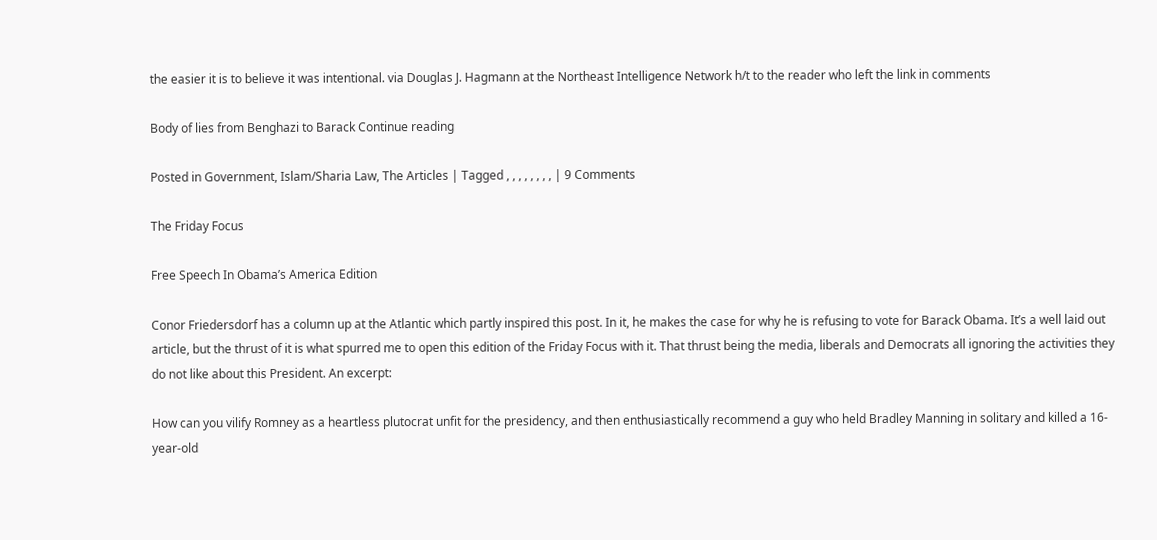the easier it is to believe it was intentional. via Douglas J. Hagmann at the Northeast Intelligence Network h/t to the reader who left the link in comments

Body of lies from Benghazi to Barack Continue reading

Posted in Government, Islam/Sharia Law, The Articles | Tagged , , , , , , , , | 9 Comments

The Friday Focus

Free Speech In Obama’s America Edition

Conor Friedersdorf has a column up at the Atlantic which partly inspired this post. In it, he makes the case for why he is refusing to vote for Barack Obama. It’s a well laid out article, but the thrust of it is what spurred me to open this edition of the Friday Focus with it. That thrust being the media, liberals and Democrats all ignoring the activities they do not like about this President. An excerpt:

How can you vilify Romney as a heartless plutocrat unfit for the presidency, and then enthusiastically recommend a guy who held Bradley Manning in solitary and killed a 16-year-old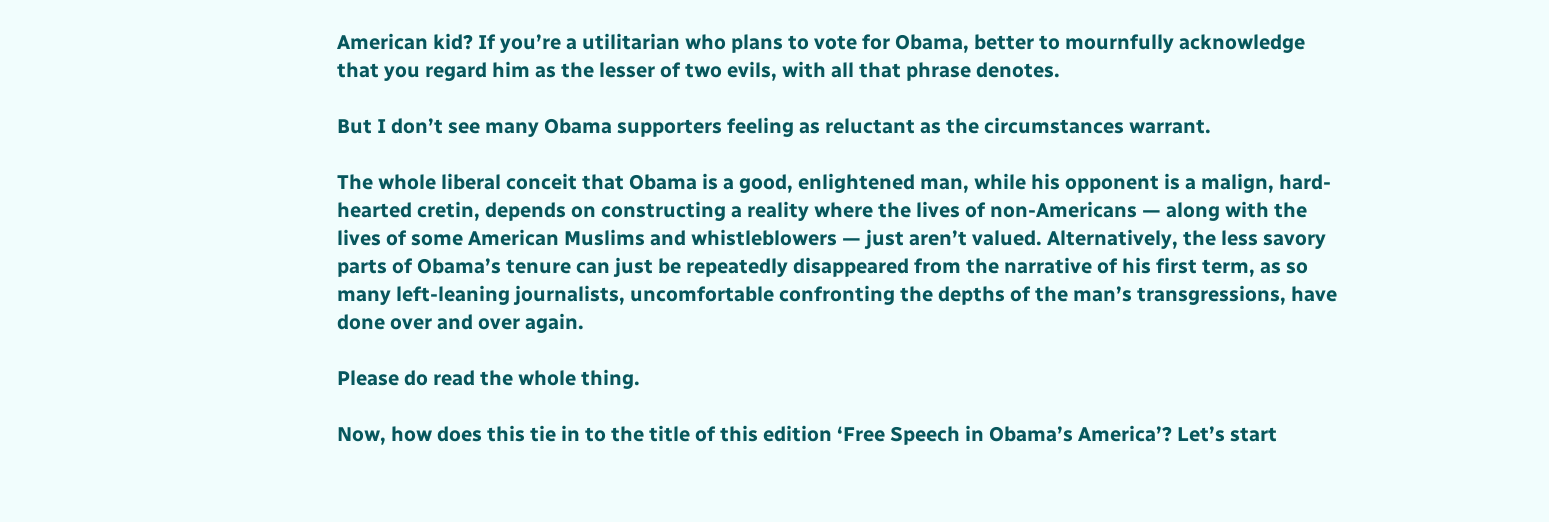American kid? If you’re a utilitarian who plans to vote for Obama, better to mournfully acknowledge that you regard him as the lesser of two evils, with all that phrase denotes.

But I don’t see many Obama supporters feeling as reluctant as the circumstances warrant.

The whole liberal conceit that Obama is a good, enlightened man, while his opponent is a malign, hard-hearted cretin, depends on constructing a reality where the lives of non-Americans — along with the lives of some American Muslims and whistleblowers — just aren’t valued. Alternatively, the less savory parts of Obama’s tenure can just be repeatedly disappeared from the narrative of his first term, as so many left-leaning journalists, uncomfortable confronting the depths of the man’s transgressions, have done over and over again.

Please do read the whole thing.

Now, how does this tie in to the title of this edition ‘Free Speech in Obama’s America’? Let’s start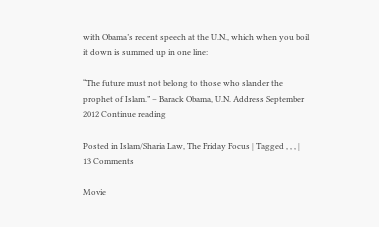with Obama’s recent speech at the U.N., which when you boil it down is summed up in one line:

“The future must not belong to those who slander the prophet of Islam.” – Barack Obama, U.N. Address September 2012 Continue reading

Posted in Islam/Sharia Law, The Friday Focus | Tagged , , , | 13 Comments

Movie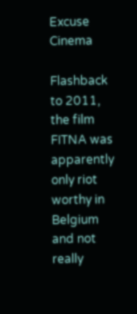Excuse Cinema

Flashback to 2011, the film FITNA was apparently only riot worthy in Belgium and not really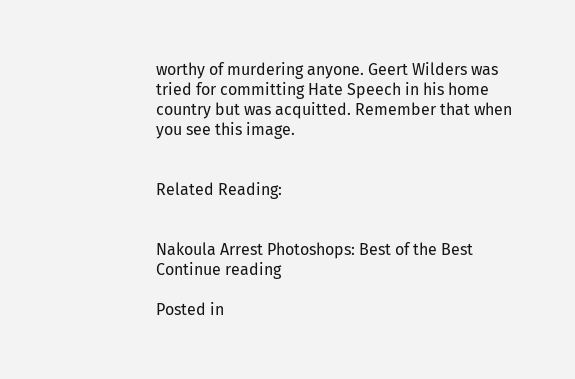worthy of murdering anyone. Geert Wilders was tried for committing Hate Speech in his home country but was acquitted. Remember that when you see this image.


Related Reading:


Nakoula Arrest Photoshops: Best of the Best Continue reading

Posted in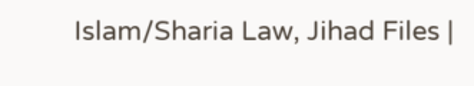Islam/Sharia Law, Jihad Files |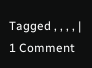Tagged , , , , | 1 Comment